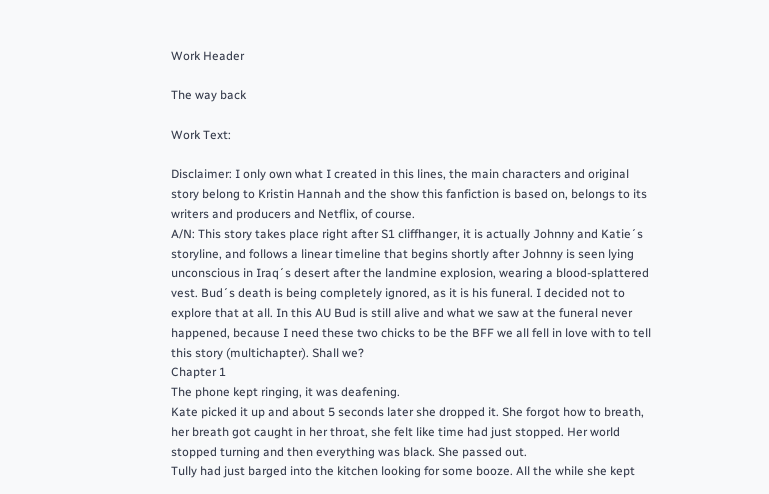Work Header

The way back

Work Text:

Disclaimer: I only own what I created in this lines, the main characters and original story belong to Kristin Hannah and the show this fanfiction is based on, belongs to its writers and producers and Netflix, of course.
A/N: This story takes place right after S1 cliffhanger, it is actually Johnny and Katie´s storyline, and follows a linear timeline that begins shortly after Johnny is seen lying unconscious in Iraq´s desert after the landmine explosion, wearing a blood-splattered vest. Bud´s death is being completely ignored, as it is his funeral. I decided not to explore that at all. In this AU Bud is still alive and what we saw at the funeral never happened, because I need these two chicks to be the BFF we all fell in love with to tell this story (multichapter). Shall we?
Chapter 1
The phone kept ringing, it was deafening.
Kate picked it up and about 5 seconds later she dropped it. She forgot how to breath, her breath got caught in her throat, she felt like time had just stopped. Her world stopped turning and then everything was black. She passed out.
Tully had just barged into the kitchen looking for some booze. All the while she kept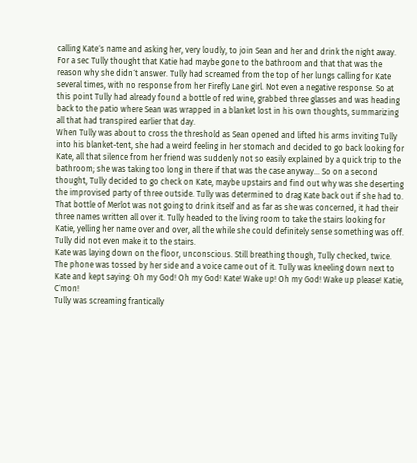calling Kate´s name and asking her, very loudly, to join Sean and her and drink the night away.
For a sec Tully thought that Katie had maybe gone to the bathroom and that that was the reason why she didn´t answer. Tully had screamed from the top of her lungs calling for Kate several times, with no response from her Firefly Lane girl. Not even a negative response. So at this point Tully had already found a bottle of red wine, grabbed three glasses and was heading back to the patio where Sean was wrapped in a blanket lost in his own thoughts, summarizing all that had transpired earlier that day.
When Tully was about to cross the threshold as Sean opened and lifted his arms inviting Tully into his blanket-tent, she had a weird feeling in her stomach and decided to go back looking for Kate, all that silence from her friend was suddenly not so easily explained by a quick trip to the bathroom; she was taking too long in there if that was the case anyway... So on a second thought, Tully decided to go check on Kate, maybe upstairs and find out why was she deserting the improvised party of three outside. Tully was determined to drag Kate back out if she had to. That bottle of Merlot was not going to drink itself and as far as she was concerned, it had their three names written all over it. Tully headed to the living room to take the stairs looking for Katie, yelling her name over and over, all the while she could definitely sense something was off.
Tully did not even make it to the stairs.
Kate was laying down on the floor, unconscious. Still breathing though, Tully checked, twice. The phone was tossed by her side and a voice came out of it. Tully was kneeling down next to Kate and kept saying: Oh my God! Oh my God! Kate! Wake up! Oh my God! Wake up please! Katie, C´mon!
Tully was screaming frantically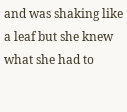and was shaking like a leaf but she knew what she had to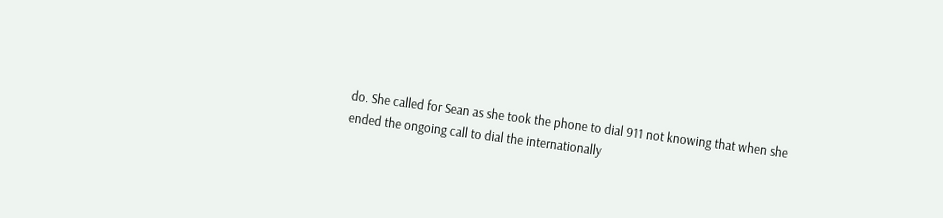do. She called for Sean as she took the phone to dial 911 not knowing that when she ended the ongoing call to dial the internationally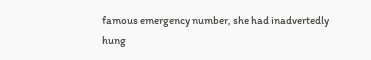famous emergency number, she had inadvertedly hung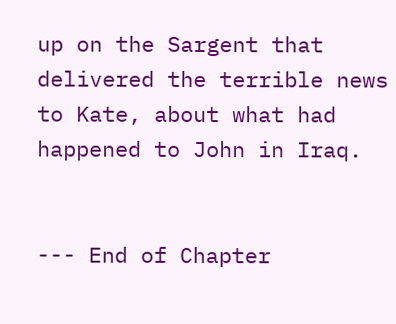up on the Sargent that delivered the terrible news to Kate, about what had happened to John in Iraq.


--- End of Chapter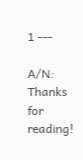1 ---

A/N: Thanks for reading!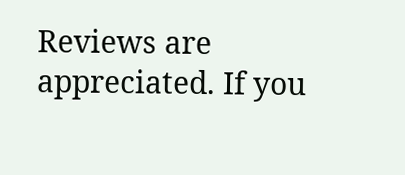Reviews are appreciated. If you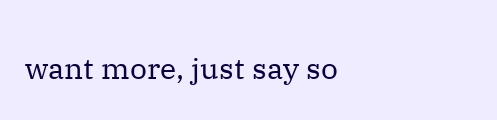want more, just say so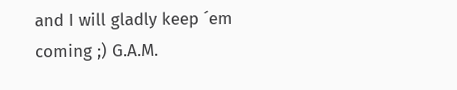and I will gladly keep ´em coming ;) G.A.M.